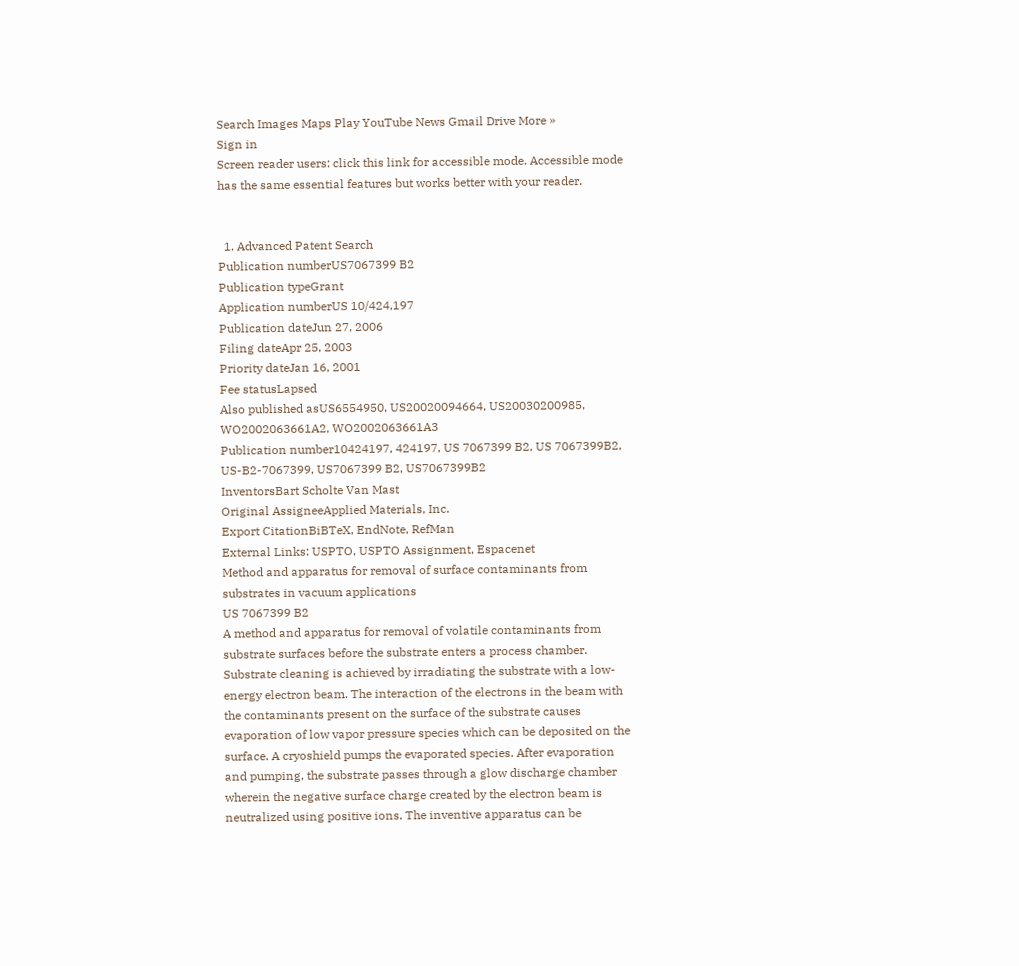Search Images Maps Play YouTube News Gmail Drive More »
Sign in
Screen reader users: click this link for accessible mode. Accessible mode has the same essential features but works better with your reader.


  1. Advanced Patent Search
Publication numberUS7067399 B2
Publication typeGrant
Application numberUS 10/424,197
Publication dateJun 27, 2006
Filing dateApr 25, 2003
Priority dateJan 16, 2001
Fee statusLapsed
Also published asUS6554950, US20020094664, US20030200985, WO2002063661A2, WO2002063661A3
Publication number10424197, 424197, US 7067399 B2, US 7067399B2, US-B2-7067399, US7067399 B2, US7067399B2
InventorsBart Scholte Van Mast
Original AssigneeApplied Materials, Inc.
Export CitationBiBTeX, EndNote, RefMan
External Links: USPTO, USPTO Assignment, Espacenet
Method and apparatus for removal of surface contaminants from substrates in vacuum applications
US 7067399 B2
A method and apparatus for removal of volatile contaminants from substrate surfaces before the substrate enters a process chamber. Substrate cleaning is achieved by irradiating the substrate with a low-energy electron beam. The interaction of the electrons in the beam with the contaminants present on the surface of the substrate causes evaporation of low vapor pressure species which can be deposited on the surface. A cryoshield pumps the evaporated species. After evaporation and pumping, the substrate passes through a glow discharge chamber wherein the negative surface charge created by the electron beam is neutralized using positive ions. The inventive apparatus can be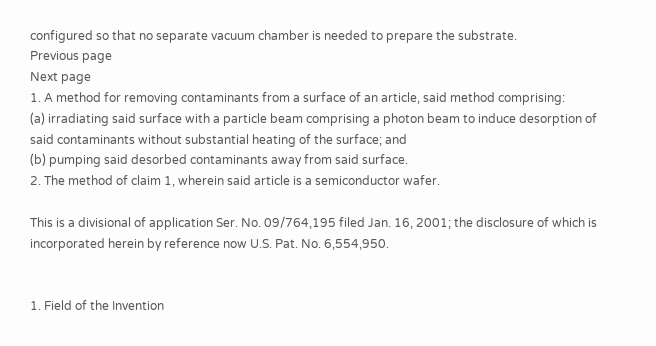configured so that no separate vacuum chamber is needed to prepare the substrate.
Previous page
Next page
1. A method for removing contaminants from a surface of an article, said method comprising:
(a) irradiating said surface with a particle beam comprising a photon beam to induce desorption of said contaminants without substantial heating of the surface; and
(b) pumping said desorbed contaminants away from said surface.
2. The method of claim 1, wherein said article is a semiconductor wafer.

This is a divisional of application Ser. No. 09/764,195 filed Jan. 16, 2001; the disclosure of which is incorporated herein by reference now U.S. Pat. No. 6,554,950.


1. Field of the Invention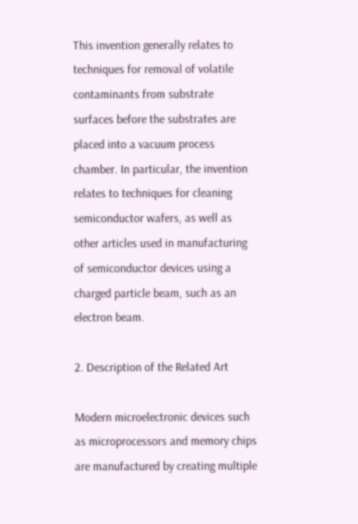This invention generally relates to techniques for removal of volatile contaminants from substrate surfaces before the substrates are placed into a vacuum process chamber. In particular, the invention relates to techniques for cleaning semiconductor wafers, as well as other articles used in manufacturing of semiconductor devices using a charged particle beam, such as an electron beam.

2. Description of the Related Art

Modern microelectronic devices such as microprocessors and memory chips are manufactured by creating multiple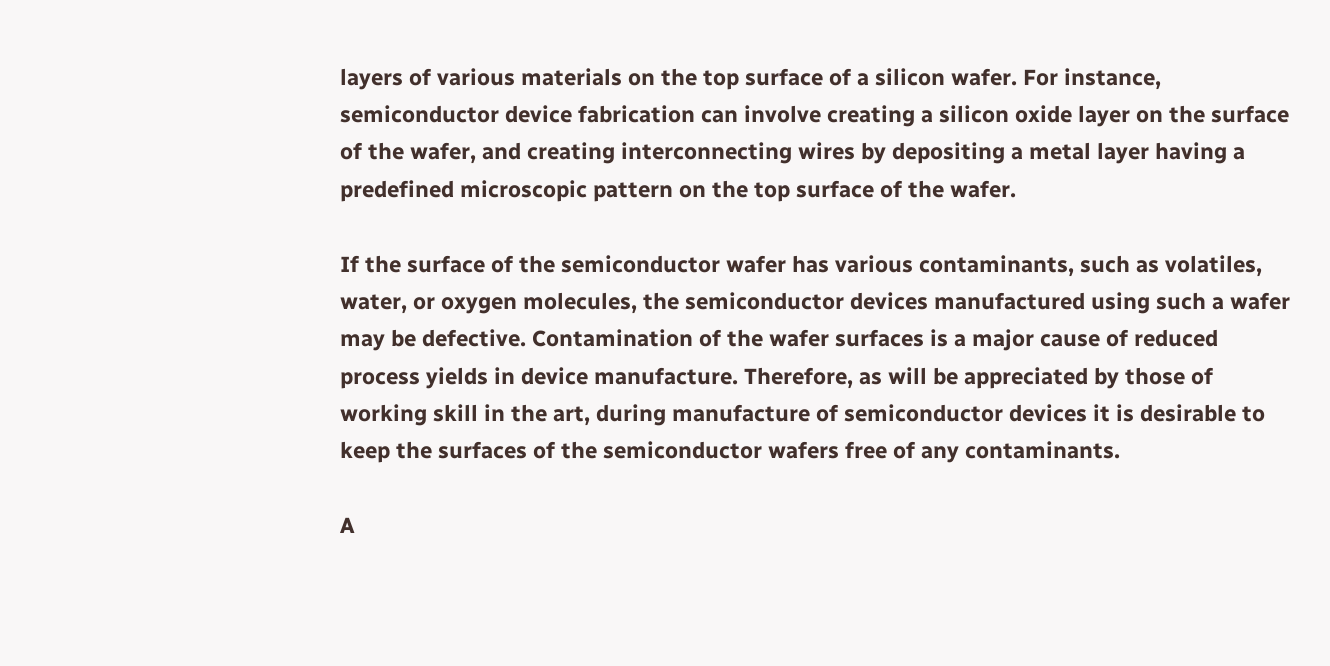layers of various materials on the top surface of a silicon wafer. For instance, semiconductor device fabrication can involve creating a silicon oxide layer on the surface of the wafer, and creating interconnecting wires by depositing a metal layer having a predefined microscopic pattern on the top surface of the wafer.

If the surface of the semiconductor wafer has various contaminants, such as volatiles, water, or oxygen molecules, the semiconductor devices manufactured using such a wafer may be defective. Contamination of the wafer surfaces is a major cause of reduced process yields in device manufacture. Therefore, as will be appreciated by those of working skill in the art, during manufacture of semiconductor devices it is desirable to keep the surfaces of the semiconductor wafers free of any contaminants.

A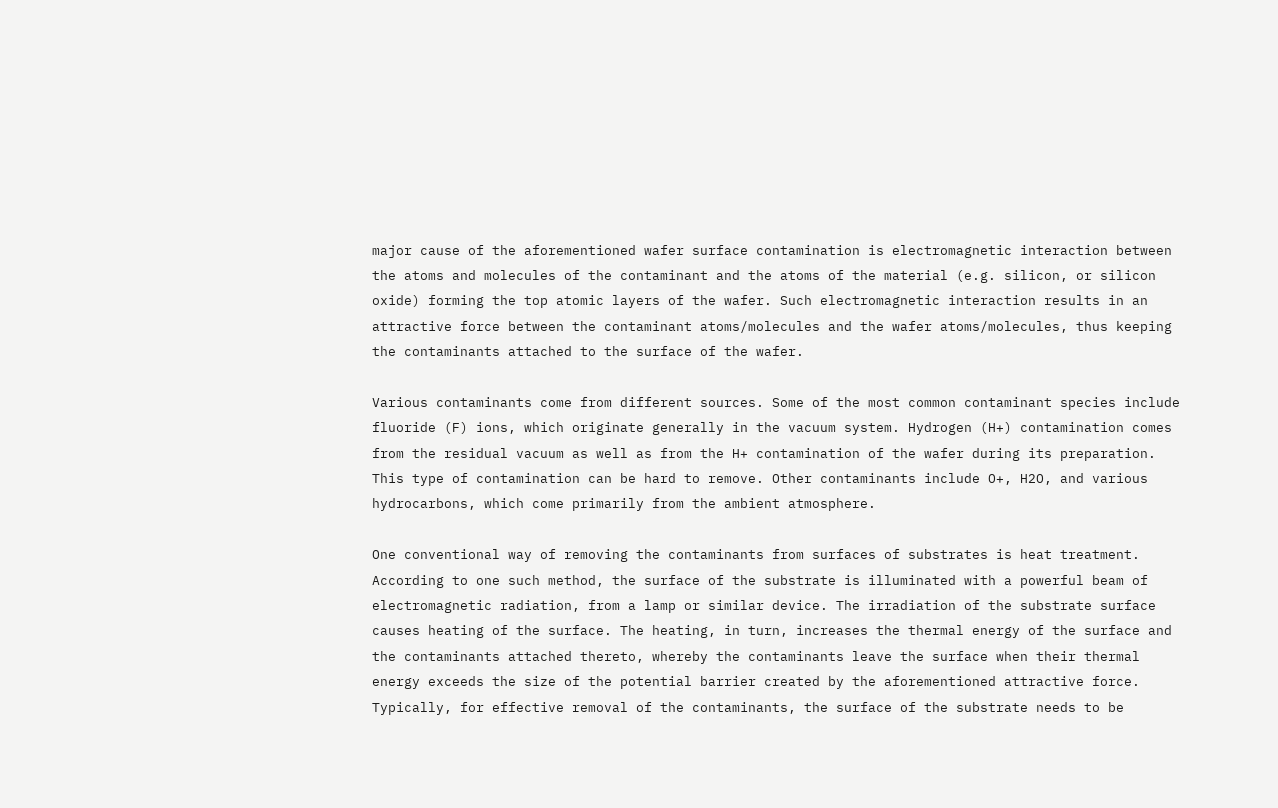major cause of the aforementioned wafer surface contamination is electromagnetic interaction between the atoms and molecules of the contaminant and the atoms of the material (e.g. silicon, or silicon oxide) forming the top atomic layers of the wafer. Such electromagnetic interaction results in an attractive force between the contaminant atoms/molecules and the wafer atoms/molecules, thus keeping the contaminants attached to the surface of the wafer.

Various contaminants come from different sources. Some of the most common contaminant species include fluoride (F) ions, which originate generally in the vacuum system. Hydrogen (H+) contamination comes from the residual vacuum as well as from the H+ contamination of the wafer during its preparation. This type of contamination can be hard to remove. Other contaminants include O+, H2O, and various hydrocarbons, which come primarily from the ambient atmosphere.

One conventional way of removing the contaminants from surfaces of substrates is heat treatment. According to one such method, the surface of the substrate is illuminated with a powerful beam of electromagnetic radiation, from a lamp or similar device. The irradiation of the substrate surface causes heating of the surface. The heating, in turn, increases the thermal energy of the surface and the contaminants attached thereto, whereby the contaminants leave the surface when their thermal energy exceeds the size of the potential barrier created by the aforementioned attractive force. Typically, for effective removal of the contaminants, the surface of the substrate needs to be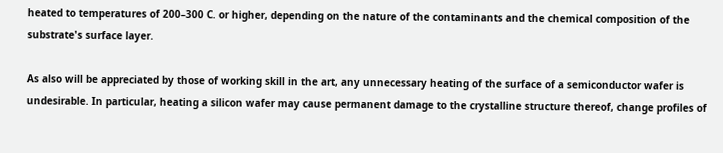heated to temperatures of 200–300 C. or higher, depending on the nature of the contaminants and the chemical composition of the substrate's surface layer.

As also will be appreciated by those of working skill in the art, any unnecessary heating of the surface of a semiconductor wafer is undesirable. In particular, heating a silicon wafer may cause permanent damage to the crystalline structure thereof, change profiles of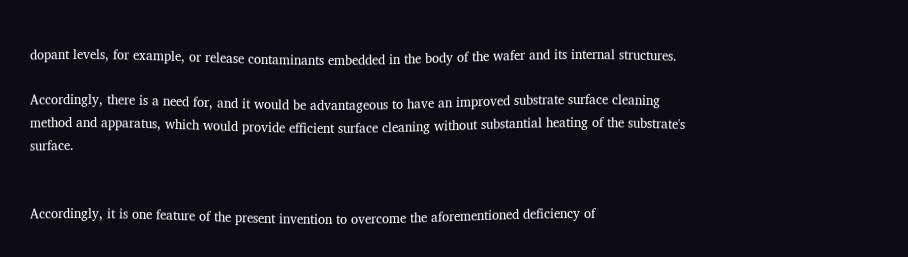dopant levels, for example, or release contaminants embedded in the body of the wafer and its internal structures.

Accordingly, there is a need for, and it would be advantageous to have an improved substrate surface cleaning method and apparatus, which would provide efficient surface cleaning without substantial heating of the substrate's surface.


Accordingly, it is one feature of the present invention to overcome the aforementioned deficiency of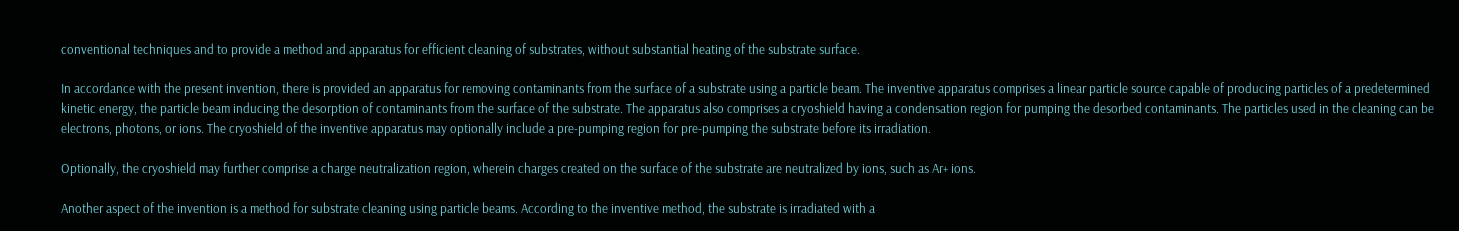conventional techniques and to provide a method and apparatus for efficient cleaning of substrates, without substantial heating of the substrate surface.

In accordance with the present invention, there is provided an apparatus for removing contaminants from the surface of a substrate using a particle beam. The inventive apparatus comprises a linear particle source capable of producing particles of a predetermined kinetic energy, the particle beam inducing the desorption of contaminants from the surface of the substrate. The apparatus also comprises a cryoshield having a condensation region for pumping the desorbed contaminants. The particles used in the cleaning can be electrons, photons, or ions. The cryoshield of the inventive apparatus may optionally include a pre-pumping region for pre-pumping the substrate before its irradiation.

Optionally, the cryoshield may further comprise a charge neutralization region, wherein charges created on the surface of the substrate are neutralized by ions, such as Ar+ ions.

Another aspect of the invention is a method for substrate cleaning using particle beams. According to the inventive method, the substrate is irradiated with a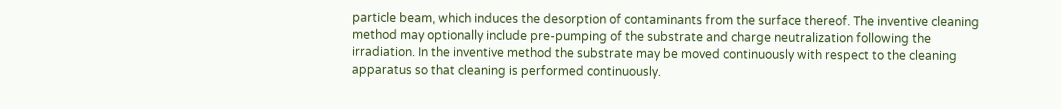particle beam, which induces the desorption of contaminants from the surface thereof. The inventive cleaning method may optionally include pre-pumping of the substrate and charge neutralization following the irradiation. In the inventive method the substrate may be moved continuously with respect to the cleaning apparatus so that cleaning is performed continuously.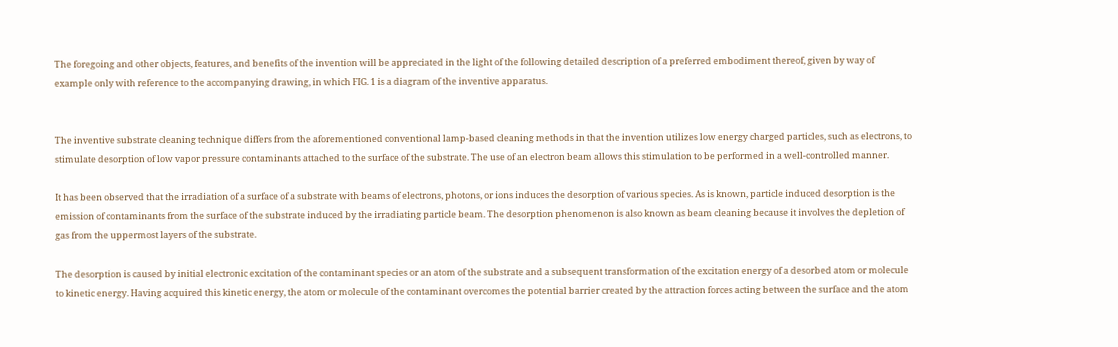The foregoing and other objects, features, and benefits of the invention will be appreciated in the light of the following detailed description of a preferred embodiment thereof, given by way of example only with reference to the accompanying drawing, in which FIG. 1 is a diagram of the inventive apparatus.


The inventive substrate cleaning technique differs from the aforementioned conventional lamp-based cleaning methods in that the invention utilizes low energy charged particles, such as electrons, to stimulate desorption of low vapor pressure contaminants attached to the surface of the substrate. The use of an electron beam allows this stimulation to be performed in a well-controlled manner.

It has been observed that the irradiation of a surface of a substrate with beams of electrons, photons, or ions induces the desorption of various species. As is known, particle induced desorption is the emission of contaminants from the surface of the substrate induced by the irradiating particle beam. The desorption phenomenon is also known as beam cleaning because it involves the depletion of gas from the uppermost layers of the substrate.

The desorption is caused by initial electronic excitation of the contaminant species or an atom of the substrate and a subsequent transformation of the excitation energy of a desorbed atom or molecule to kinetic energy. Having acquired this kinetic energy, the atom or molecule of the contaminant overcomes the potential barrier created by the attraction forces acting between the surface and the atom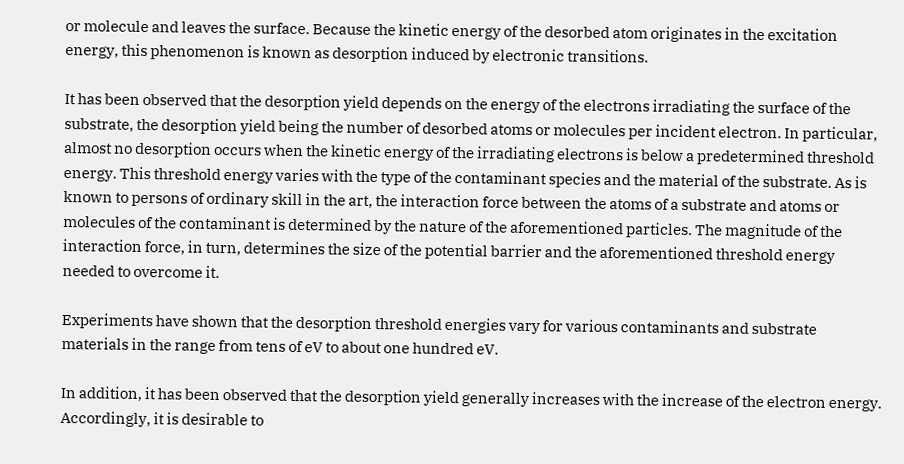or molecule and leaves the surface. Because the kinetic energy of the desorbed atom originates in the excitation energy, this phenomenon is known as desorption induced by electronic transitions.

It has been observed that the desorption yield depends on the energy of the electrons irradiating the surface of the substrate, the desorption yield being the number of desorbed atoms or molecules per incident electron. In particular, almost no desorption occurs when the kinetic energy of the irradiating electrons is below a predetermined threshold energy. This threshold energy varies with the type of the contaminant species and the material of the substrate. As is known to persons of ordinary skill in the art, the interaction force between the atoms of a substrate and atoms or molecules of the contaminant is determined by the nature of the aforementioned particles. The magnitude of the interaction force, in turn, determines the size of the potential barrier and the aforementioned threshold energy needed to overcome it.

Experiments have shown that the desorption threshold energies vary for various contaminants and substrate materials in the range from tens of eV to about one hundred eV.

In addition, it has been observed that the desorption yield generally increases with the increase of the electron energy. Accordingly, it is desirable to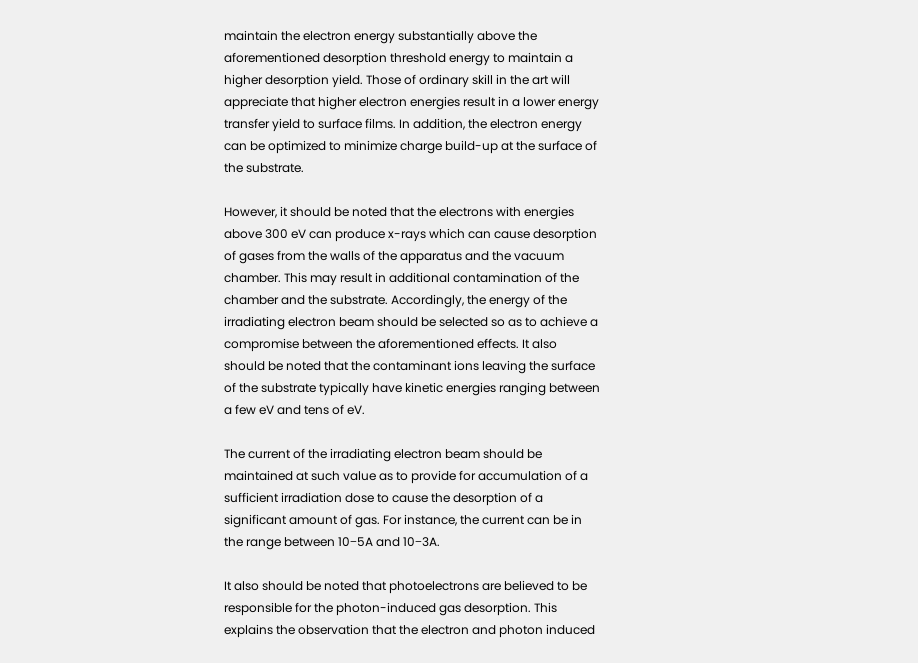maintain the electron energy substantially above the aforementioned desorption threshold energy to maintain a higher desorption yield. Those of ordinary skill in the art will appreciate that higher electron energies result in a lower energy transfer yield to surface films. In addition, the electron energy can be optimized to minimize charge build-up at the surface of the substrate.

However, it should be noted that the electrons with energies above 300 eV can produce x-rays which can cause desorption of gases from the walls of the apparatus and the vacuum chamber. This may result in additional contamination of the chamber and the substrate. Accordingly, the energy of the irradiating electron beam should be selected so as to achieve a compromise between the aforementioned effects. It also should be noted that the contaminant ions leaving the surface of the substrate typically have kinetic energies ranging between a few eV and tens of eV.

The current of the irradiating electron beam should be maintained at such value as to provide for accumulation of a sufficient irradiation dose to cause the desorption of a significant amount of gas. For instance, the current can be in the range between 10−5A and 10−3A.

It also should be noted that photoelectrons are believed to be responsible for the photon-induced gas desorption. This explains the observation that the electron and photon induced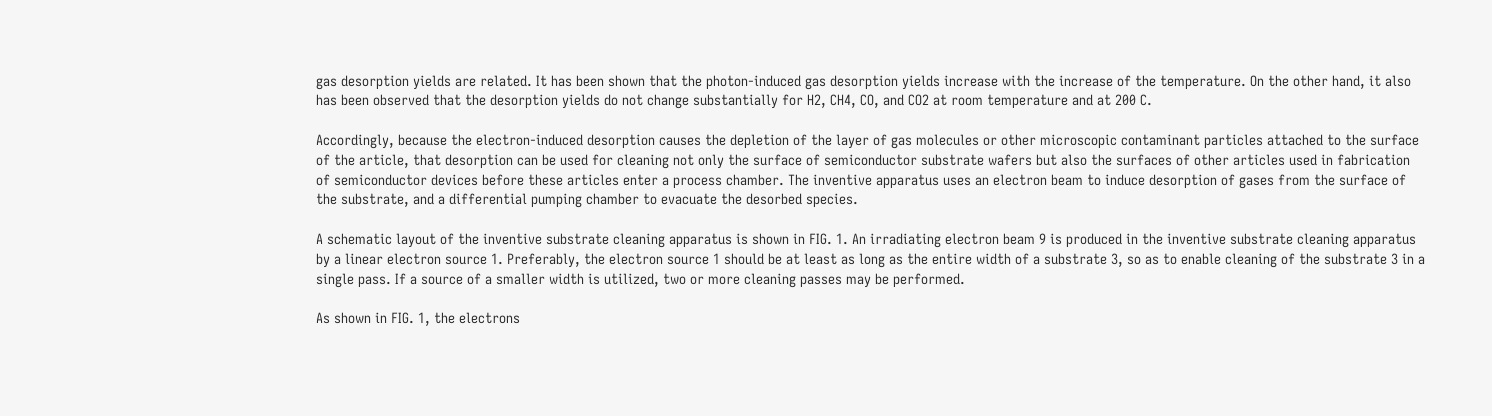gas desorption yields are related. It has been shown that the photon-induced gas desorption yields increase with the increase of the temperature. On the other hand, it also has been observed that the desorption yields do not change substantially for H2, CH4, CO, and CO2 at room temperature and at 200 C.

Accordingly, because the electron-induced desorption causes the depletion of the layer of gas molecules or other microscopic contaminant particles attached to the surface of the article, that desorption can be used for cleaning not only the surface of semiconductor substrate wafers but also the surfaces of other articles used in fabrication of semiconductor devices before these articles enter a process chamber. The inventive apparatus uses an electron beam to induce desorption of gases from the surface of the substrate, and a differential pumping chamber to evacuate the desorbed species.

A schematic layout of the inventive substrate cleaning apparatus is shown in FIG. 1. An irradiating electron beam 9 is produced in the inventive substrate cleaning apparatus by a linear electron source 1. Preferably, the electron source 1 should be at least as long as the entire width of a substrate 3, so as to enable cleaning of the substrate 3 in a single pass. If a source of a smaller width is utilized, two or more cleaning passes may be performed.

As shown in FIG. 1, the electrons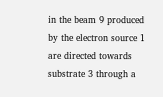in the beam 9 produced by the electron source 1 are directed towards substrate 3 through a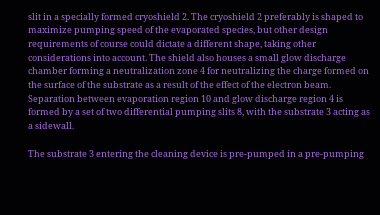slit in a specially formed cryoshield 2. The cryoshield 2 preferably is shaped to maximize pumping speed of the evaporated species, but other design requirements of course could dictate a different shape, taking other considerations into account. The shield also houses a small glow discharge chamber forming a neutralization zone 4 for neutralizing the charge formed on the surface of the substrate as a result of the effect of the electron beam. Separation between evaporation region 10 and glow discharge region 4 is formed by a set of two differential pumping slits 8, with the substrate 3 acting as a sidewall.

The substrate 3 entering the cleaning device is pre-pumped in a pre-pumping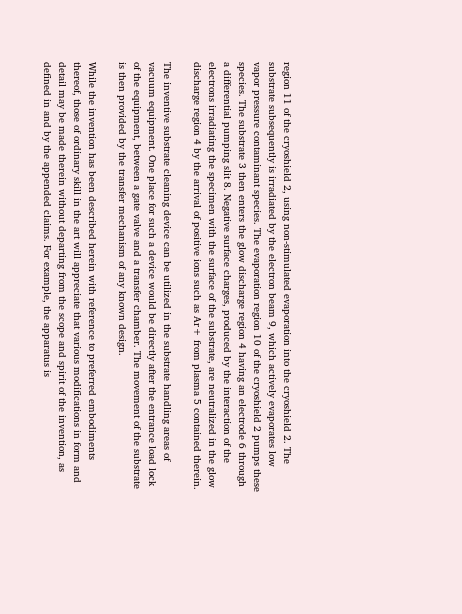region 11 of the cryoshield 2, using non-stimulated evaporation into the cryoshield 2. The substrate subsequently is irradiated by the electron beam 9, which actively evaporates low vapor pressure contaminant species. The evaporation region 10 of the cryoshield 2 pumps these species. The substrate 3 then enters the glow discharge region 4 having an electrode 6 through a differential pumping slit 8. Negative surface charges, produced by the interaction of the electrons irradiating the specimen with the surface of the substrate, are neutralized in the glow discharge region 4 by the arrival of positive ions such as Ar+ from plasma 5 contained therein.

The inventive substrate cleaning device can be utilized in the substrate handling areas of vacuum equipment. One place for such a device would be directly after the entrance load lock of the equipment, between a gate valve and a transfer chamber. The movement of the substrate is then provided by the transfer mechanism of any known design.

While the invention has been described herein with reference to preferred embodiments thereof, those of ordinary skill in the art will appreciate that various modifications in form and detail may be made therein without departing from the scope and spirit of the invention, as defined in and by the appended claims. For example, the apparatus is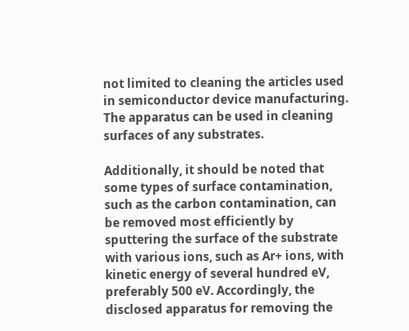not limited to cleaning the articles used in semiconductor device manufacturing. The apparatus can be used in cleaning surfaces of any substrates.

Additionally, it should be noted that some types of surface contamination, such as the carbon contamination, can be removed most efficiently by sputtering the surface of the substrate with various ions, such as Ar+ ions, with kinetic energy of several hundred eV, preferably 500 eV. Accordingly, the disclosed apparatus for removing the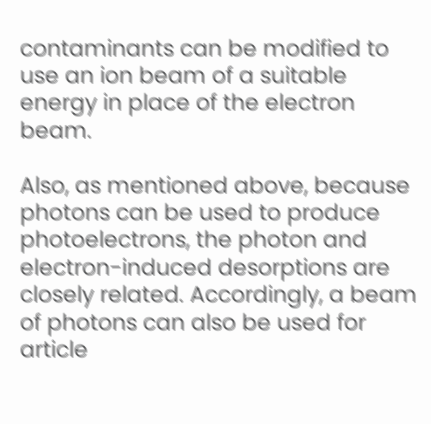contaminants can be modified to use an ion beam of a suitable energy in place of the electron beam.

Also, as mentioned above, because photons can be used to produce photoelectrons, the photon and electron-induced desorptions are closely related. Accordingly, a beam of photons can also be used for article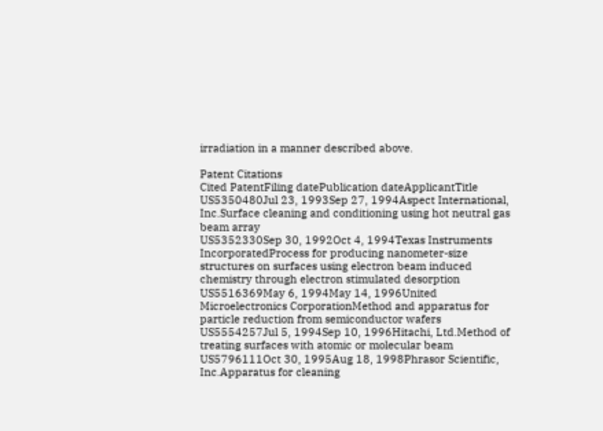irradiation in a manner described above.

Patent Citations
Cited PatentFiling datePublication dateApplicantTitle
US5350480Jul 23, 1993Sep 27, 1994Aspect International, Inc.Surface cleaning and conditioning using hot neutral gas beam array
US5352330Sep 30, 1992Oct 4, 1994Texas Instruments IncorporatedProcess for producing nanometer-size structures on surfaces using electron beam induced chemistry through electron stimulated desorption
US5516369May 6, 1994May 14, 1996United Microelectronics CorporationMethod and apparatus for particle reduction from semiconductor wafers
US5554257Jul 5, 1994Sep 10, 1996Hitachi, Ltd.Method of treating surfaces with atomic or molecular beam
US5796111Oct 30, 1995Aug 18, 1998Phrasor Scientific, Inc.Apparatus for cleaning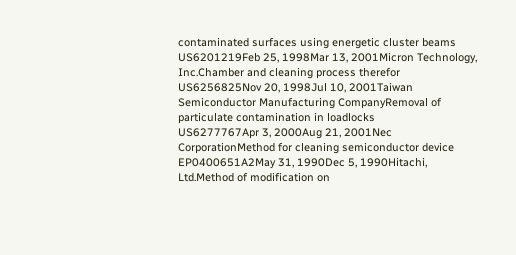contaminated surfaces using energetic cluster beams
US6201219Feb 25, 1998Mar 13, 2001Micron Technology, Inc.Chamber and cleaning process therefor
US6256825Nov 20, 1998Jul 10, 2001Taiwan Semiconductor Manufacturing CompanyRemoval of particulate contamination in loadlocks
US6277767Apr 3, 2000Aug 21, 2001Nec CorporationMethod for cleaning semiconductor device
EP0400651A2May 31, 1990Dec 5, 1990Hitachi, Ltd.Method of modification on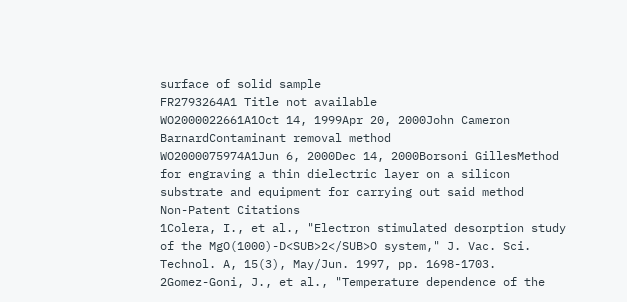surface of solid sample
FR2793264A1 Title not available
WO2000022661A1Oct 14, 1999Apr 20, 2000John Cameron BarnardContaminant removal method
WO2000075974A1Jun 6, 2000Dec 14, 2000Borsoni GillesMethod for engraving a thin dielectric layer on a silicon substrate and equipment for carrying out said method
Non-Patent Citations
1Colera, I., et al., "Electron stimulated desorption study of the MgO(1000)-D<SUB>2</SUB>O system," J. Vac. Sci. Technol. A, 15(3), May/Jun. 1997, pp. 1698-1703.
2Gomez-Goni, J., et al., "Temperature dependence of the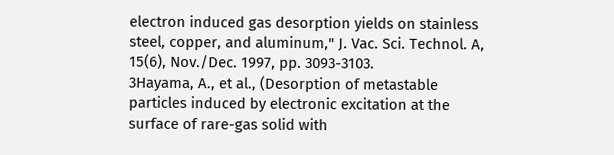electron induced gas desorption yields on stainless steel, copper, and aluminum," J. Vac. Sci. Technol. A, 15(6), Nov./Dec. 1997, pp. 3093-3103.
3Hayama, A., et al., (Desorption of metastable particles induced by electronic excitation at the surface of rare-gas solid with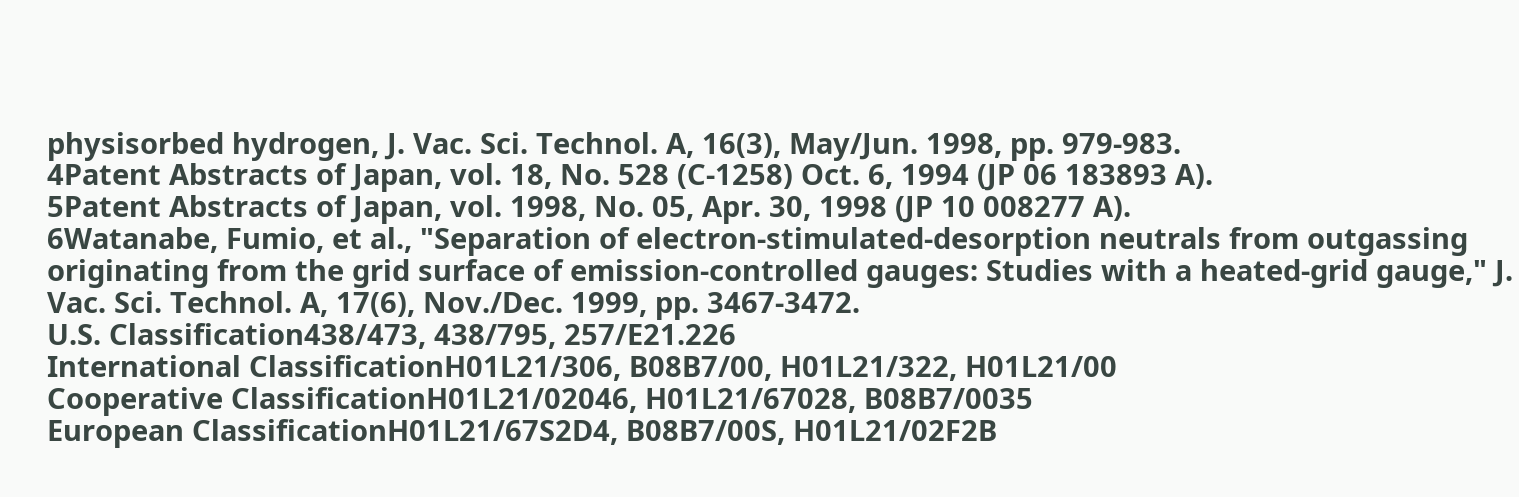physisorbed hydrogen, J. Vac. Sci. Technol. A, 16(3), May/Jun. 1998, pp. 979-983.
4Patent Abstracts of Japan, vol. 18, No. 528 (C-1258) Oct. 6, 1994 (JP 06 183893 A).
5Patent Abstracts of Japan, vol. 1998, No. 05, Apr. 30, 1998 (JP 10 008277 A).
6Watanabe, Fumio, et al., "Separation of electron-stimulated-desorption neutrals from outgassing originating from the grid surface of emission-controlled gauges: Studies with a heated-grid gauge," J. Vac. Sci. Technol. A, 17(6), Nov./Dec. 1999, pp. 3467-3472.
U.S. Classification438/473, 438/795, 257/E21.226
International ClassificationH01L21/306, B08B7/00, H01L21/322, H01L21/00
Cooperative ClassificationH01L21/02046, H01L21/67028, B08B7/0035
European ClassificationH01L21/67S2D4, B08B7/00S, H01L21/02F2B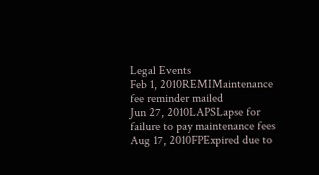Legal Events
Feb 1, 2010REMIMaintenance fee reminder mailed
Jun 27, 2010LAPSLapse for failure to pay maintenance fees
Aug 17, 2010FPExpired due to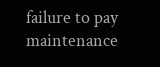failure to pay maintenance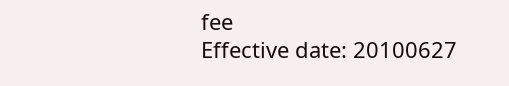fee
Effective date: 20100627